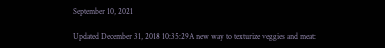September 10, 2021

Updated December 31, 2018 10:35:29A new way to texturize veggies and meat: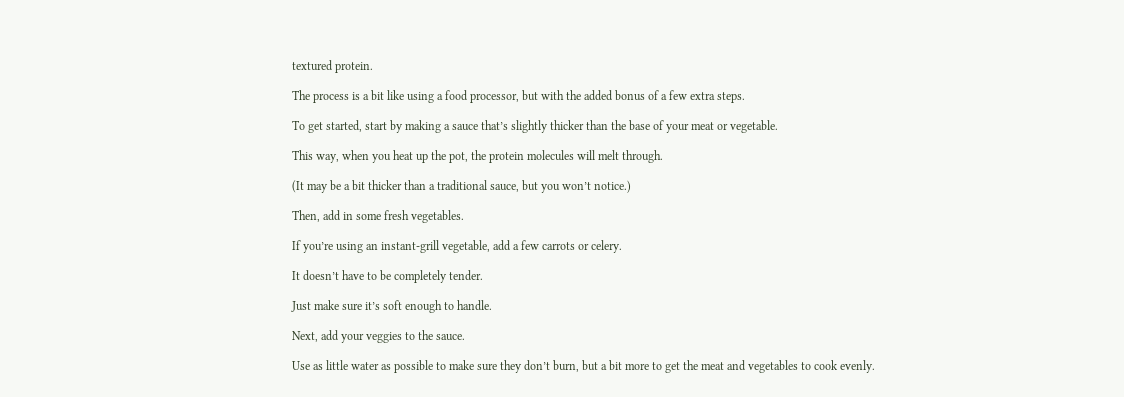textured protein.

The process is a bit like using a food processor, but with the added bonus of a few extra steps.

To get started, start by making a sauce that’s slightly thicker than the base of your meat or vegetable.

This way, when you heat up the pot, the protein molecules will melt through.

(It may be a bit thicker than a traditional sauce, but you won’t notice.)

Then, add in some fresh vegetables.

If you’re using an instant-grill vegetable, add a few carrots or celery.

It doesn’t have to be completely tender.

Just make sure it’s soft enough to handle.

Next, add your veggies to the sauce.

Use as little water as possible to make sure they don’t burn, but a bit more to get the meat and vegetables to cook evenly.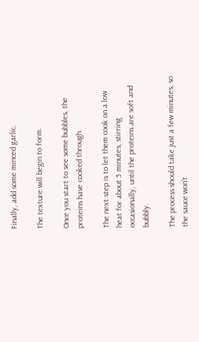Finally, add some minced garlic.

The texture will begin to form.

Once you start to see some bubbles, the proteins have cooked through.

The next step is to let them cook on a low heat for about 5 minutes, stirring occasionally, until the proteins are soft and bubbly.

The process should take just a few minutes, so the sauce won’t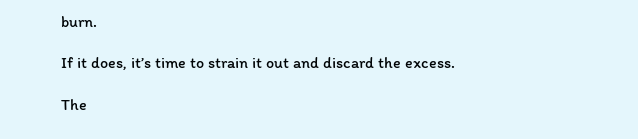burn.

If it does, it’s time to strain it out and discard the excess.

The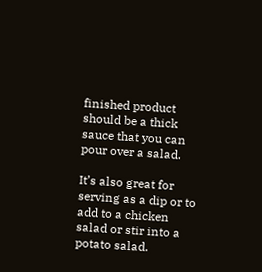finished product should be a thick sauce that you can pour over a salad.

It’s also great for serving as a dip or to add to a chicken salad or stir into a potato salad.